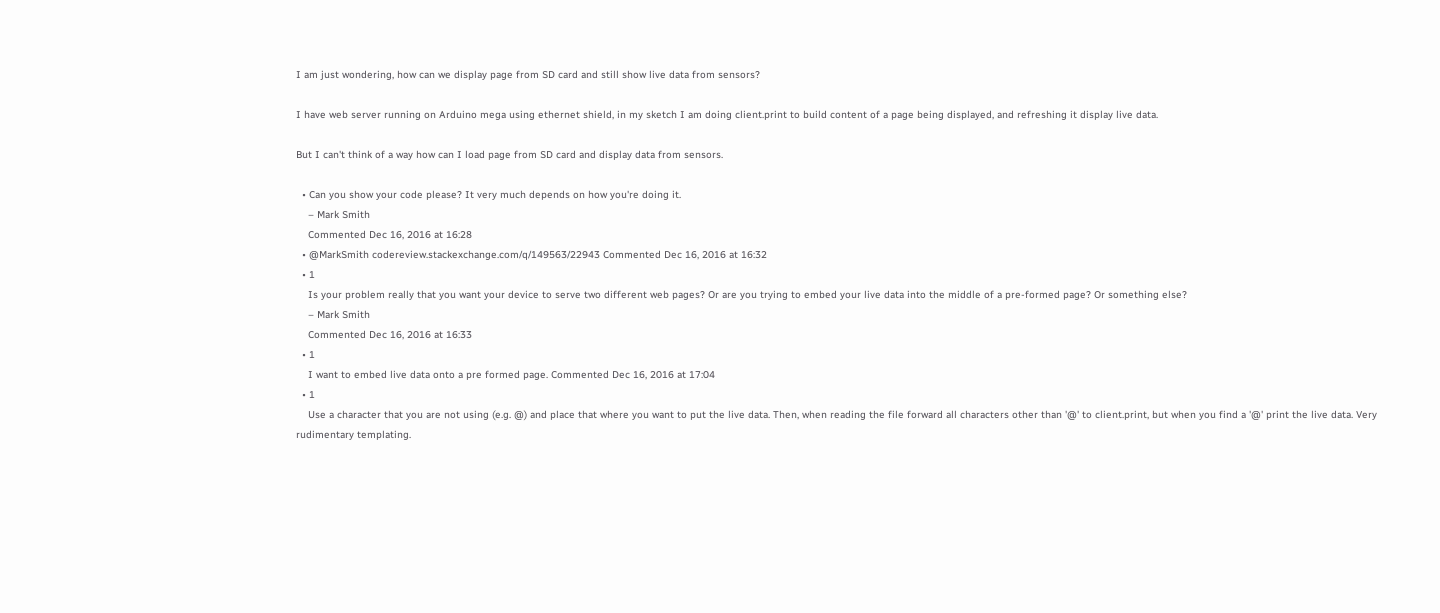I am just wondering, how can we display page from SD card and still show live data from sensors?

I have web server running on Arduino mega using ethernet shield, in my sketch I am doing client.print to build content of a page being displayed, and refreshing it display live data.

But I can't think of a way how can I load page from SD card and display data from sensors.

  • Can you show your code please? It very much depends on how you're doing it.
    – Mark Smith
    Commented Dec 16, 2016 at 16:28
  • @MarkSmith codereview.stackexchange.com/q/149563/22943 Commented Dec 16, 2016 at 16:32
  • 1
    Is your problem really that you want your device to serve two different web pages? Or are you trying to embed your live data into the middle of a pre-formed page? Or something else?
    – Mark Smith
    Commented Dec 16, 2016 at 16:33
  • 1
    I want to embed live data onto a pre formed page. Commented Dec 16, 2016 at 17:04
  • 1
    Use a character that you are not using (e.g. @) and place that where you want to put the live data. Then, when reading the file forward all characters other than '@' to client.print, but when you find a '@' print the live data. Very rudimentary templating.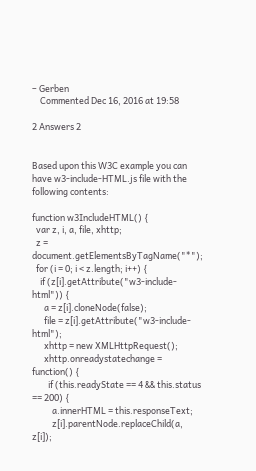– Gerben
    Commented Dec 16, 2016 at 19:58

2 Answers 2


Based upon this W3C example you can have w3-include-HTML.js file with the following contents:

function w3IncludeHTML() {
  var z, i, a, file, xhttp;
  z = document.getElementsByTagName("*");
  for (i = 0; i < z.length; i++) {
    if (z[i].getAttribute("w3-include-html")) {
      a = z[i].cloneNode(false);
      file = z[i].getAttribute("w3-include-html");
      xhttp = new XMLHttpRequest();
      xhttp.onreadystatechange = function() {
        if (this.readyState == 4 && this.status == 200) {
          a.innerHTML = this.responseText;
          z[i].parentNode.replaceChild(a, z[i]);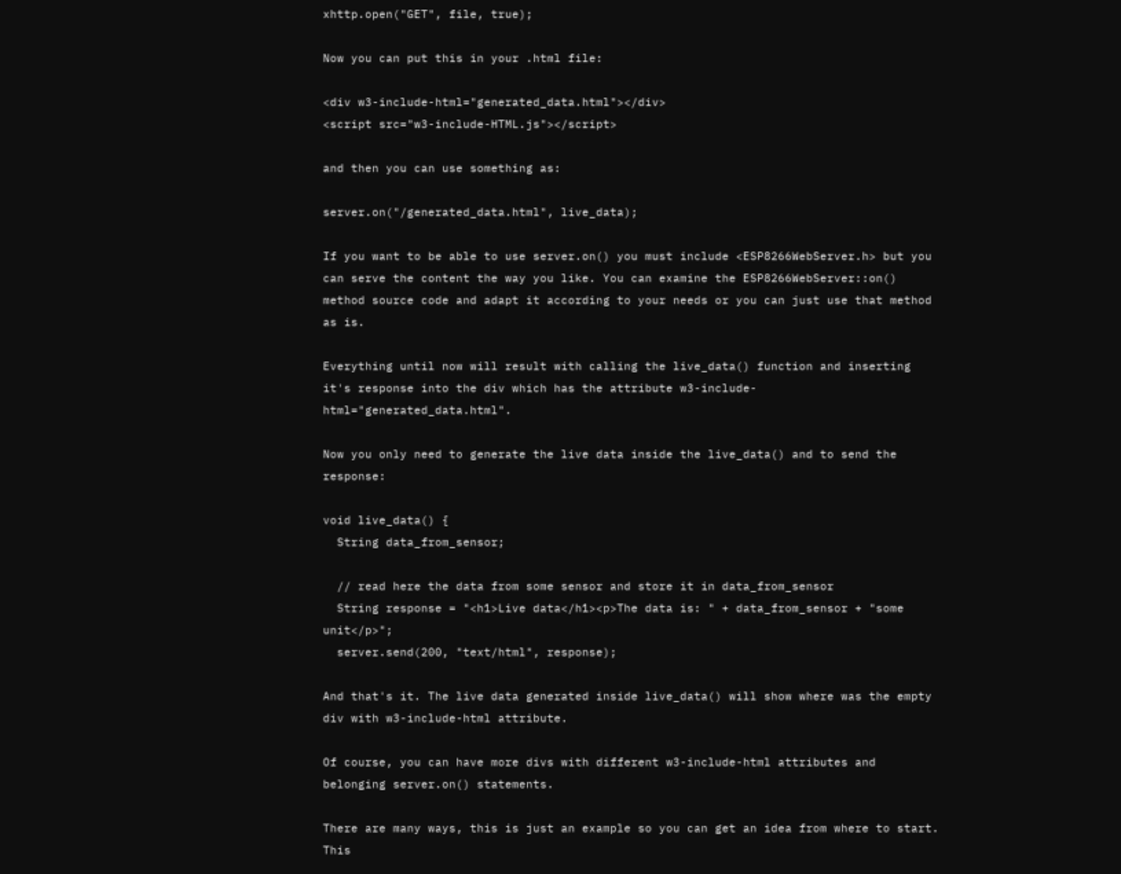xhttp.open("GET", file, true);

Now you can put this in your .html file:

<div w3-include-html="generated_data.html"></div>
<script src="w3-include-HTML.js"></script>

and then you can use something as:

server.on("/generated_data.html", live_data);

If you want to be able to use server.on() you must include <ESP8266WebServer.h> but you can serve the content the way you like. You can examine the ESP8266WebServer::on() method source code and adapt it according to your needs or you can just use that method as is.

Everything until now will result with calling the live_data() function and inserting it's response into the div which has the attribute w3-include-html="generated_data.html".

Now you only need to generate the live data inside the live_data() and to send the response:

void live_data() {
  String data_from_sensor;

  // read here the data from some sensor and store it in data_from_sensor
  String response = "<h1>Live data</h1><p>The data is: " + data_from_sensor + "some unit</p>";
  server.send(200, "text/html", response);

And that's it. The live data generated inside live_data() will show where was the empty div with w3-include-html attribute.

Of course, you can have more divs with different w3-include-html attributes and belonging server.on() statements.

There are many ways, this is just an example so you can get an idea from where to start. This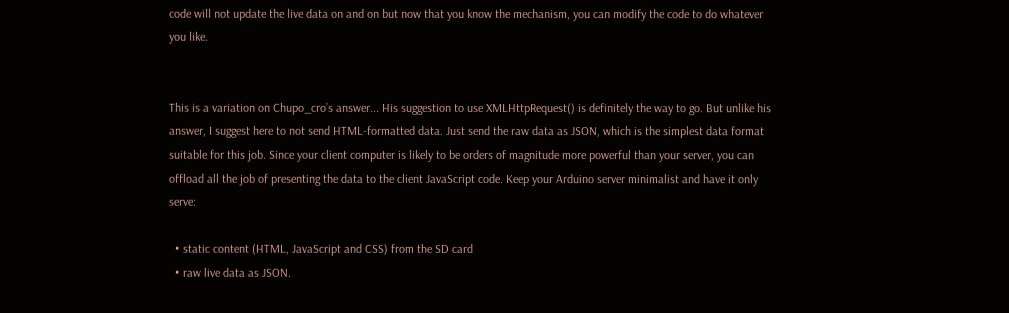code will not update the live data on and on but now that you know the mechanism, you can modify the code to do whatever you like.


This is a variation on Chupo_cro’s answer... His suggestion to use XMLHttpRequest() is definitely the way to go. But unlike his answer, I suggest here to not send HTML-formatted data. Just send the raw data as JSON, which is the simplest data format suitable for this job. Since your client computer is likely to be orders of magnitude more powerful than your server, you can offload all the job of presenting the data to the client JavaScript code. Keep your Arduino server minimalist and have it only serve:

  • static content (HTML, JavaScript and CSS) from the SD card
  • raw live data as JSON.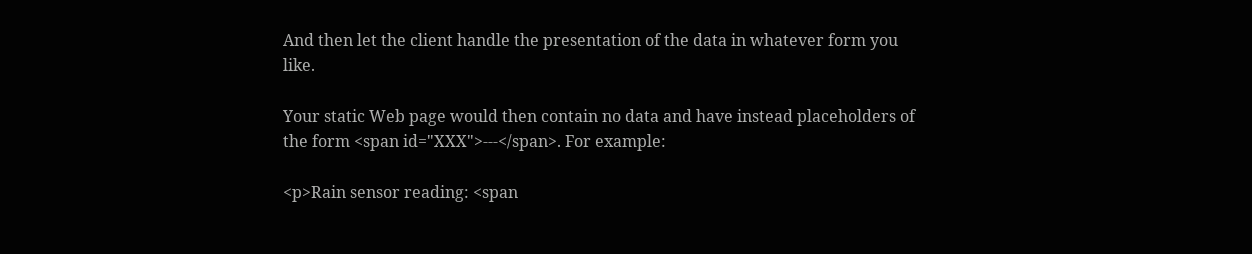And then let the client handle the presentation of the data in whatever form you like.

Your static Web page would then contain no data and have instead placeholders of the form <span id="XXX">---</span>. For example:

<p>Rain sensor reading: <span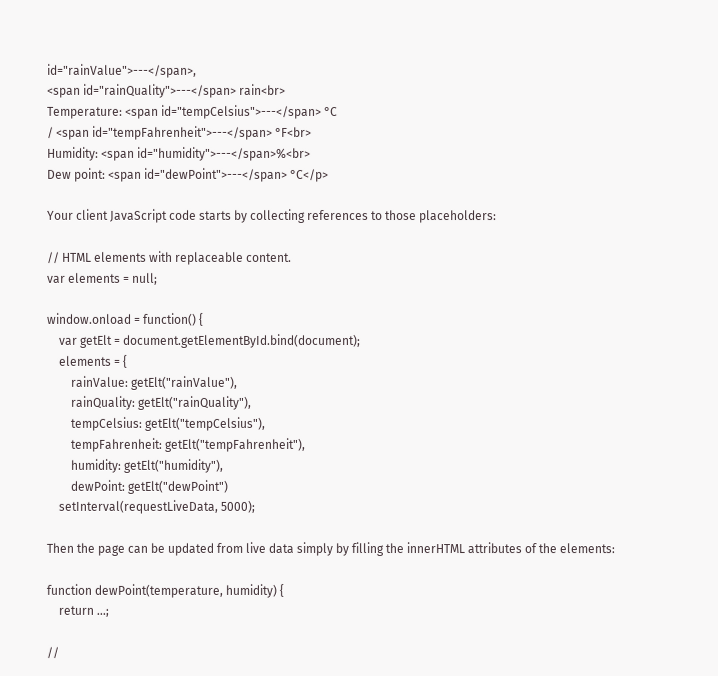id="rainValue">---</span>,
<span id="rainQuality">---</span> rain<br>
Temperature: <span id="tempCelsius">---</span> °C
/ <span id="tempFahrenheit">---</span> °F<br>
Humidity: <span id="humidity">---</span>%<br>
Dew point: <span id="dewPoint">---</span> °C</p>

Your client JavaScript code starts by collecting references to those placeholders:

// HTML elements with replaceable content.
var elements = null;

window.onload = function() {
    var getElt = document.getElementById.bind(document);
    elements = {
        rainValue: getElt("rainValue"),
        rainQuality: getElt("rainQuality"),
        tempCelsius: getElt("tempCelsius"),
        tempFahrenheit: getElt("tempFahrenheit"),
        humidity: getElt("humidity"),
        dewPoint: getElt("dewPoint")
    setInterval(requestLiveData, 5000);

Then the page can be updated from live data simply by filling the innerHTML attributes of the elements:

function dewPoint(temperature, humidity) {
    return ...;

//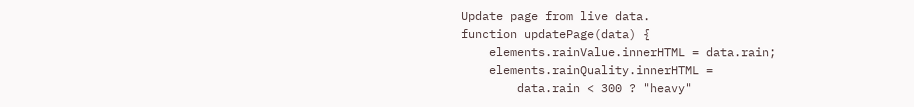Update page from live data.
function updatePage(data) {
    elements.rainValue.innerHTML = data.rain;
    elements.rainQuality.innerHTML =
        data.rain < 300 ? "heavy"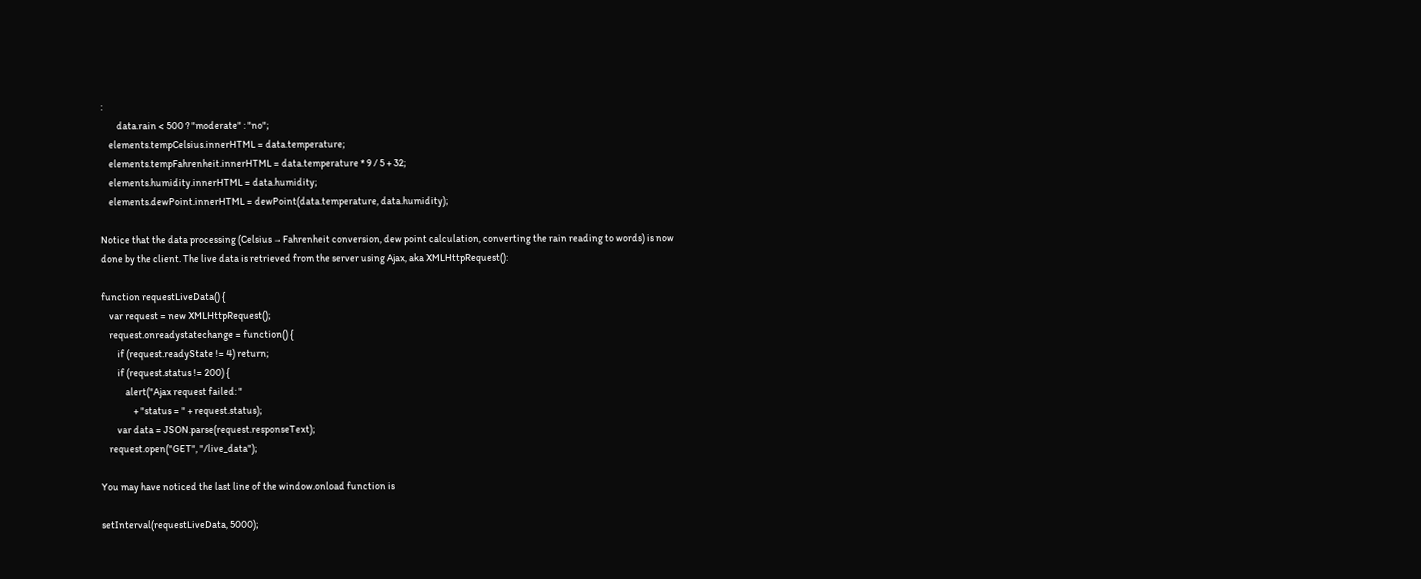:
        data.rain < 500 ? "moderate" : "no";
    elements.tempCelsius.innerHTML = data.temperature;
    elements.tempFahrenheit.innerHTML = data.temperature * 9 / 5 + 32;
    elements.humidity.innerHTML = data.humidity;
    elements.dewPoint.innerHTML = dewPoint(data.temperature, data.humidity);

Notice that the data processing (Celsius → Fahrenheit conversion, dew point calculation, converting the rain reading to words) is now done by the client. The live data is retrieved from the server using Ajax, aka XMLHttpRequest():

function requestLiveData() {
    var request = new XMLHttpRequest();
    request.onreadystatechange = function() {
        if (request.readyState != 4) return;
        if (request.status != 200) {
            alert("Ajax request failed: "
                + "status = " + request.status);
        var data = JSON.parse(request.responseText);
    request.open("GET", "/live_data");

You may have noticed the last line of the window.onload function is

setInterval(requestLiveData, 5000);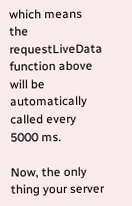which means the requestLiveData function above will be automatically called every 5000 ms.

Now, the only thing your server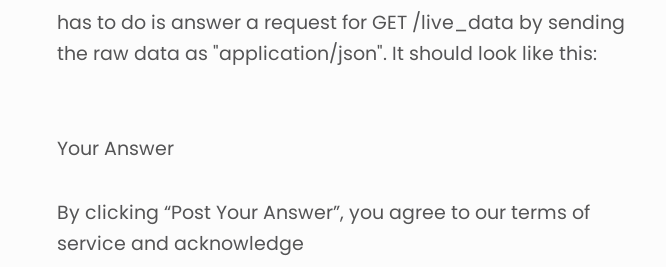has to do is answer a request for GET /live_data by sending the raw data as "application/json". It should look like this:


Your Answer

By clicking “Post Your Answer”, you agree to our terms of service and acknowledge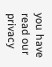you have read our privacy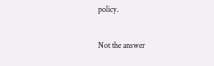policy.

Not the answer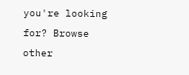you're looking for? Browse other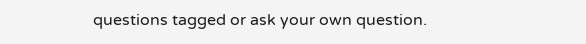questions tagged or ask your own question.